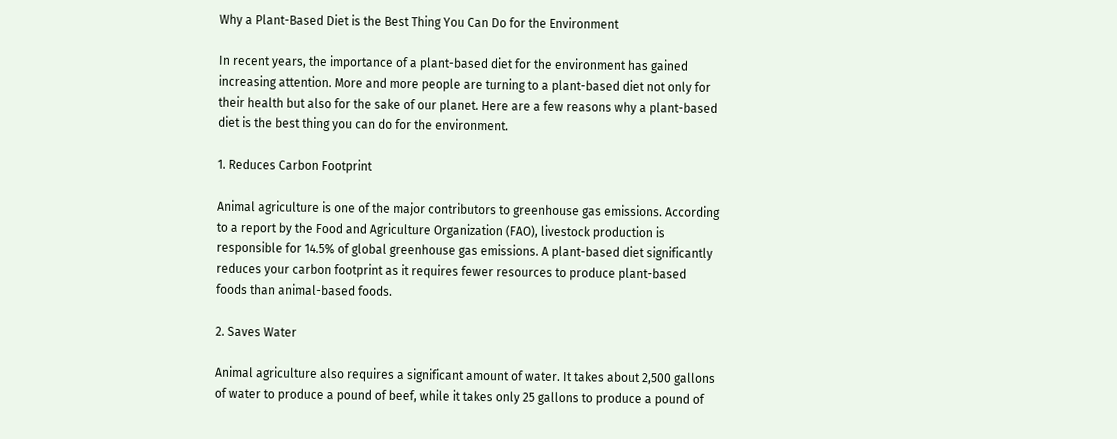Why a Plant-Based Diet is the Best Thing You Can Do for the Environment

In recent years, the importance of a plant-based diet for the environment has gained increasing attention. More and more people are turning to a plant-based diet not only for their health but also for the sake of our planet. Here are a few reasons why a plant-based diet is the best thing you can do for the environment.

1. Reduces Carbon Footprint

Animal agriculture is one of the major contributors to greenhouse gas emissions. According to a report by the Food and Agriculture Organization (FAO), livestock production is responsible for 14.5% of global greenhouse gas emissions. A plant-based diet significantly reduces your carbon footprint as it requires fewer resources to produce plant-based foods than animal-based foods.

2. Saves Water

Animal agriculture also requires a significant amount of water. It takes about 2,500 gallons of water to produce a pound of beef, while it takes only 25 gallons to produce a pound of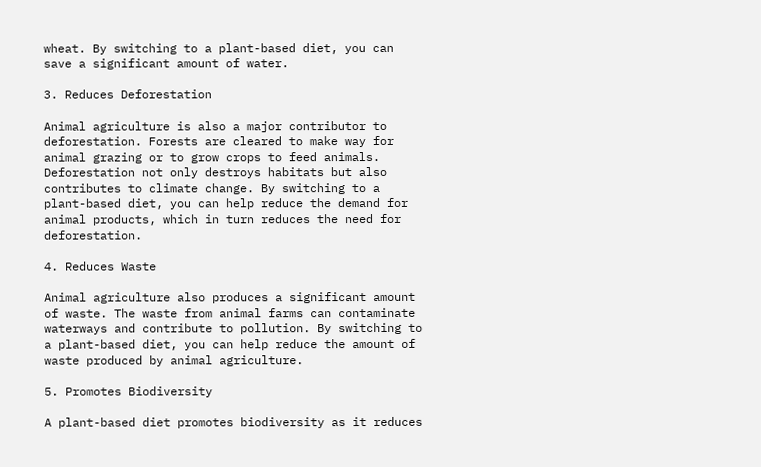wheat. By switching to a plant-based diet, you can save a significant amount of water.

3. Reduces Deforestation

Animal agriculture is also a major contributor to deforestation. Forests are cleared to make way for animal grazing or to grow crops to feed animals. Deforestation not only destroys habitats but also contributes to climate change. By switching to a plant-based diet, you can help reduce the demand for animal products, which in turn reduces the need for deforestation.

4. Reduces Waste

Animal agriculture also produces a significant amount of waste. The waste from animal farms can contaminate waterways and contribute to pollution. By switching to a plant-based diet, you can help reduce the amount of waste produced by animal agriculture.

5. Promotes Biodiversity

A plant-based diet promotes biodiversity as it reduces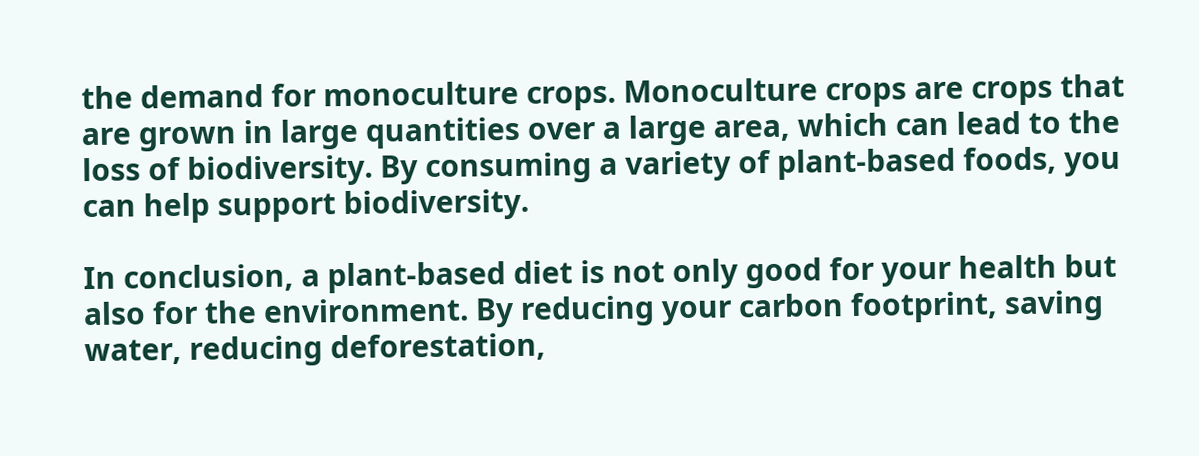the demand for monoculture crops. Monoculture crops are crops that are grown in large quantities over a large area, which can lead to the loss of biodiversity. By consuming a variety of plant-based foods, you can help support biodiversity.

In conclusion, a plant-based diet is not only good for your health but also for the environment. By reducing your carbon footprint, saving water, reducing deforestation,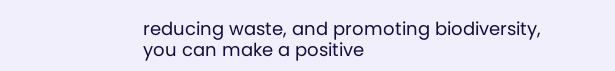reducing waste, and promoting biodiversity, you can make a positive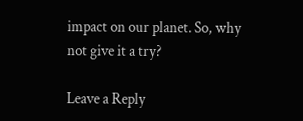impact on our planet. So, why not give it a try?

Leave a Reply